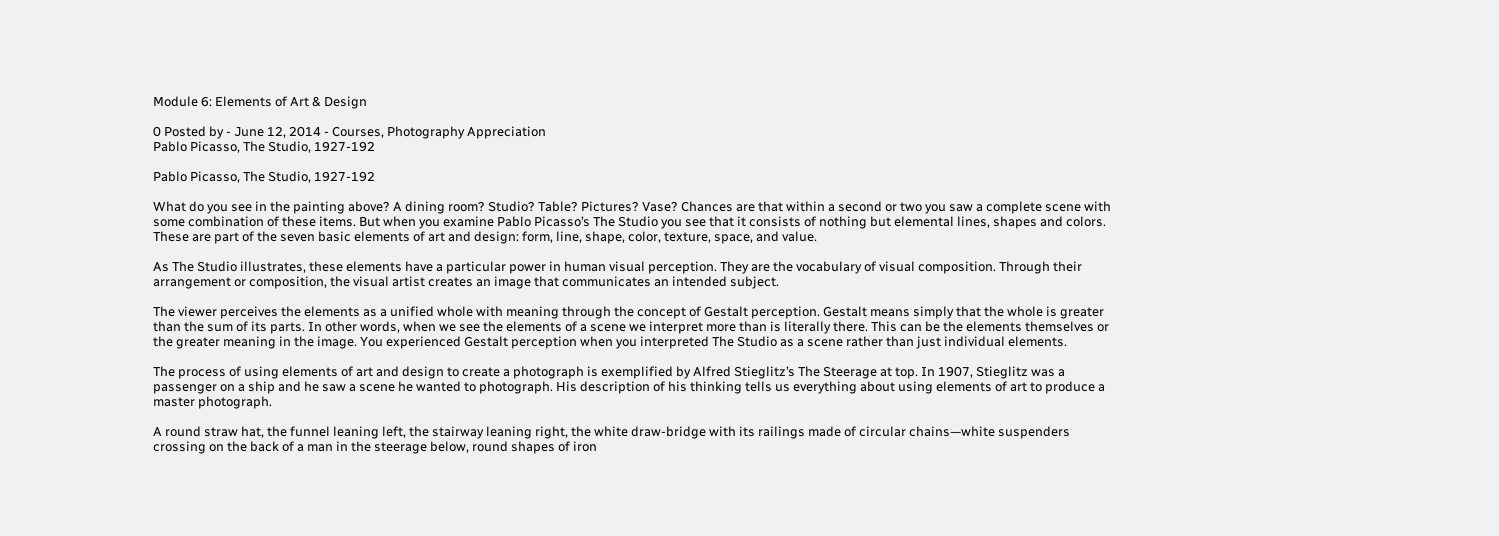Module 6: Elements of Art & Design

0 Posted by - June 12, 2014 - Courses, Photography Appreciation
Pablo Picasso, The Studio, 1927-192

Pablo Picasso, The Studio, 1927-192

What do you see in the painting above? A dining room? Studio? Table? Pictures? Vase? Chances are that within a second or two you saw a complete scene with some combination of these items. But when you examine Pablo Picasso’s The Studio you see that it consists of nothing but elemental lines, shapes and colors. These are part of the seven basic elements of art and design: form, line, shape, color, texture, space, and value.

As The Studio illustrates, these elements have a particular power in human visual perception. They are the vocabulary of visual composition. Through their arrangement or composition, the visual artist creates an image that communicates an intended subject.

The viewer perceives the elements as a unified whole with meaning through the concept of Gestalt perception. Gestalt means simply that the whole is greater than the sum of its parts. In other words, when we see the elements of a scene we interpret more than is literally there. This can be the elements themselves or the greater meaning in the image. You experienced Gestalt perception when you interpreted The Studio as a scene rather than just individual elements.

The process of using elements of art and design to create a photograph is exemplified by Alfred Stieglitz’s The Steerage at top. In 1907, Stieglitz was a passenger on a ship and he saw a scene he wanted to photograph. His description of his thinking tells us everything about using elements of art to produce a master photograph.

A round straw hat, the funnel leaning left, the stairway leaning right, the white draw-bridge with its railings made of circular chains—white suspenders crossing on the back of a man in the steerage below, round shapes of iron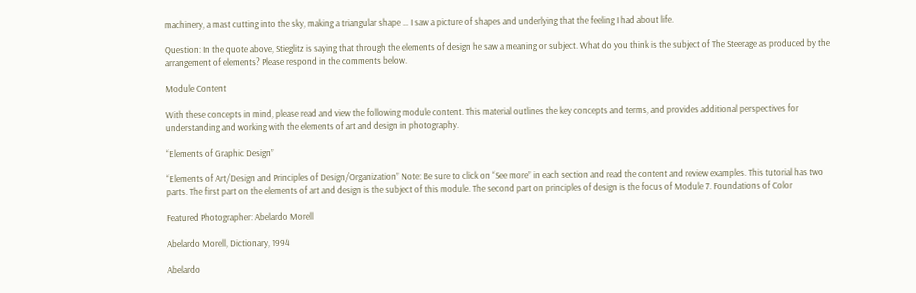machinery, a mast cutting into the sky, making a triangular shape … I saw a picture of shapes and underlying that the feeling I had about life.

Question: In the quote above, Stieglitz is saying that through the elements of design he saw a meaning or subject. What do you think is the subject of The Steerage as produced by the arrangement of elements? Please respond in the comments below.

Module Content

With these concepts in mind, please read and view the following module content. This material outlines the key concepts and terms, and provides additional perspectives for understanding and working with the elements of art and design in photography.

“Elements of Graphic Design”

“Elements of Art/Design and Principles of Design/Organization” Note: Be sure to click on “See more” in each section and read the content and review examples. This tutorial has two parts. The first part on the elements of art and design is the subject of this module. The second part on principles of design is the focus of Module 7. Foundations of Color

Featured Photographer: Abelardo Morell

Abelardo Morell, Dictionary, 1994

Abelardo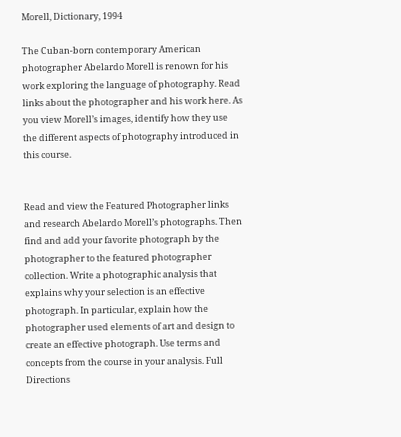Morell, Dictionary, 1994

The Cuban-born contemporary American photographer Abelardo Morell is renown for his work exploring the language of photography. Read links about the photographer and his work here. As you view Morell’s images, identify how they use the different aspects of photography introduced in this course.


Read and view the Featured Photographer links and research Abelardo Morell’s photographs. Then find and add your favorite photograph by the photographer to the featured photographer collection. Write a photographic analysis that explains why your selection is an effective photograph. In particular, explain how the photographer used elements of art and design to create an effective photograph. Use terms and concepts from the course in your analysis. Full Directions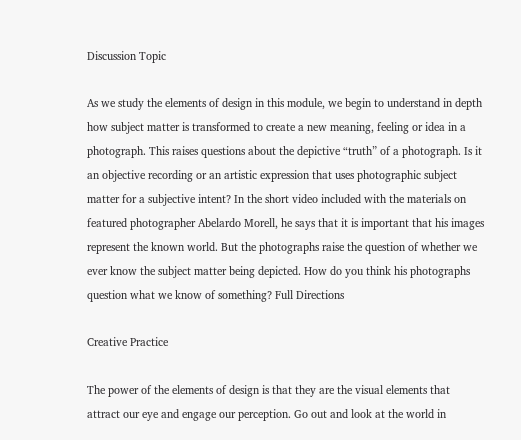Discussion Topic

As we study the elements of design in this module, we begin to understand in depth how subject matter is transformed to create a new meaning, feeling or idea in a photograph. This raises questions about the depictive “truth” of a photograph. Is it an objective recording or an artistic expression that uses photographic subject matter for a subjective intent? In the short video included with the materials on featured photographer Abelardo Morell, he says that it is important that his images represent the known world. But the photographs raise the question of whether we ever know the subject matter being depicted. How do you think his photographs question what we know of something? Full Directions

Creative Practice

The power of the elements of design is that they are the visual elements that attract our eye and engage our perception. Go out and look at the world in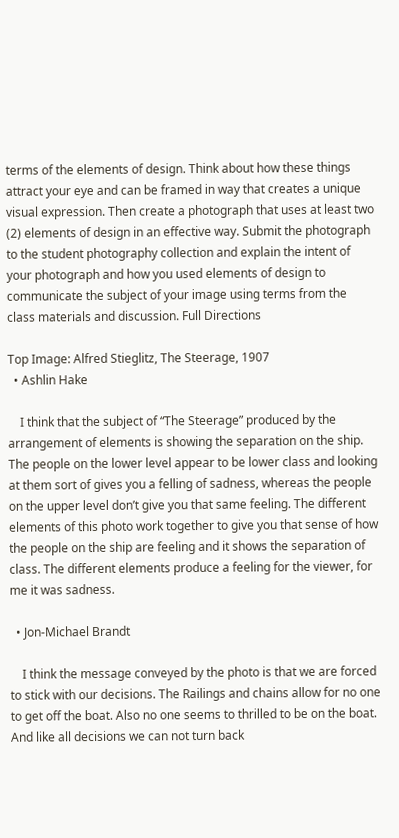terms of the elements of design. Think about how these things attract your eye and can be framed in way that creates a unique visual expression. Then create a photograph that uses at least two (2) elements of design in an effective way. Submit the photograph to the student photography collection and explain the intent of your photograph and how you used elements of design to communicate the subject of your image using terms from the class materials and discussion. Full Directions

Top Image: Alfred Stieglitz, The Steerage, 1907
  • Ashlin Hake

    I think that the subject of “The Steerage” produced by the arrangement of elements is showing the separation on the ship. The people on the lower level appear to be lower class and looking at them sort of gives you a felling of sadness, whereas the people on the upper level don’t give you that same feeling. The different elements of this photo work together to give you that sense of how the people on the ship are feeling and it shows the separation of class. The different elements produce a feeling for the viewer, for me it was sadness.

  • Jon-Michael Brandt

    I think the message conveyed by the photo is that we are forced to stick with our decisions. The Railings and chains allow for no one to get off the boat. Also no one seems to thrilled to be on the boat. And like all decisions we can not turn back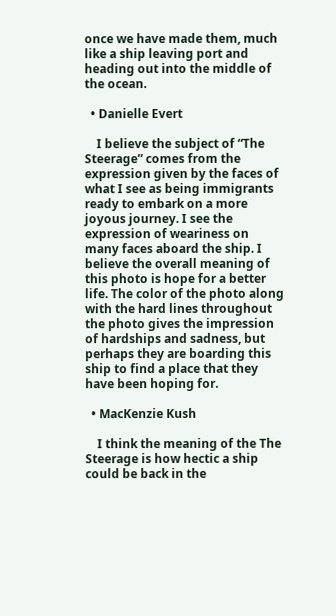once we have made them, much like a ship leaving port and heading out into the middle of the ocean.

  • Danielle Evert

    I believe the subject of “The Steerage” comes from the expression given by the faces of what I see as being immigrants ready to embark on a more joyous journey. I see the expression of weariness on many faces aboard the ship. I believe the overall meaning of this photo is hope for a better life. The color of the photo along with the hard lines throughout the photo gives the impression of hardships and sadness, but perhaps they are boarding this ship to find a place that they have been hoping for.

  • MacKenzie Kush

    I think the meaning of the The Steerage is how hectic a ship could be back in the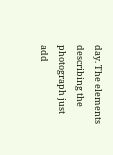day. The elements describing the photograph just add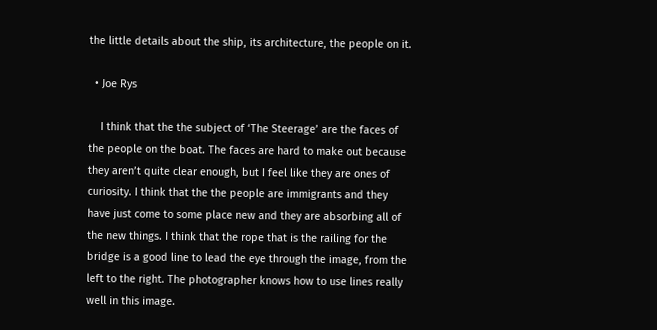the little details about the ship, its architecture, the people on it.

  • Joe Rys

    I think that the the subject of ‘The Steerage’ are the faces of the people on the boat. The faces are hard to make out because they aren’t quite clear enough, but I feel like they are ones of curiosity. I think that the the people are immigrants and they have just come to some place new and they are absorbing all of the new things. I think that the rope that is the railing for the bridge is a good line to lead the eye through the image, from the left to the right. The photographer knows how to use lines really well in this image.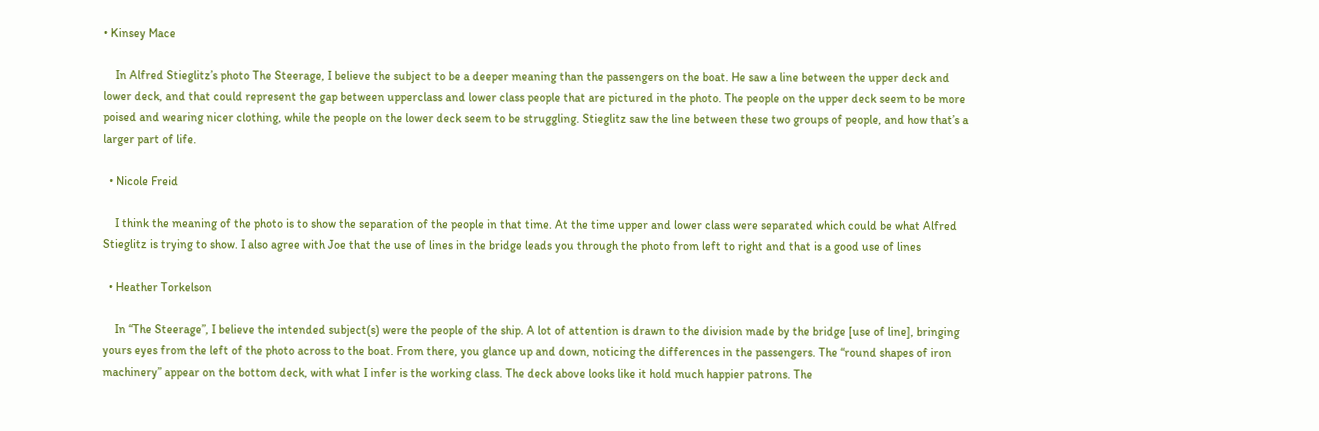• Kinsey Mace

    In Alfred Stieglitz’s photo The Steerage, I believe the subject to be a deeper meaning than the passengers on the boat. He saw a line between the upper deck and lower deck, and that could represent the gap between upperclass and lower class people that are pictured in the photo. The people on the upper deck seem to be more poised and wearing nicer clothing, while the people on the lower deck seem to be struggling. Stieglitz saw the line between these two groups of people, and how that’s a larger part of life.

  • Nicole Freid

    I think the meaning of the photo is to show the separation of the people in that time. At the time upper and lower class were separated which could be what Alfred Stieglitz is trying to show. I also agree with Joe that the use of lines in the bridge leads you through the photo from left to right and that is a good use of lines

  • Heather Torkelson

    In “The Steerage”, I believe the intended subject(s) were the people of the ship. A lot of attention is drawn to the division made by the bridge [use of line], bringing yours eyes from the left of the photo across to the boat. From there, you glance up and down, noticing the differences in the passengers. The “round shapes of iron machinery” appear on the bottom deck, with what I infer is the working class. The deck above looks like it hold much happier patrons. The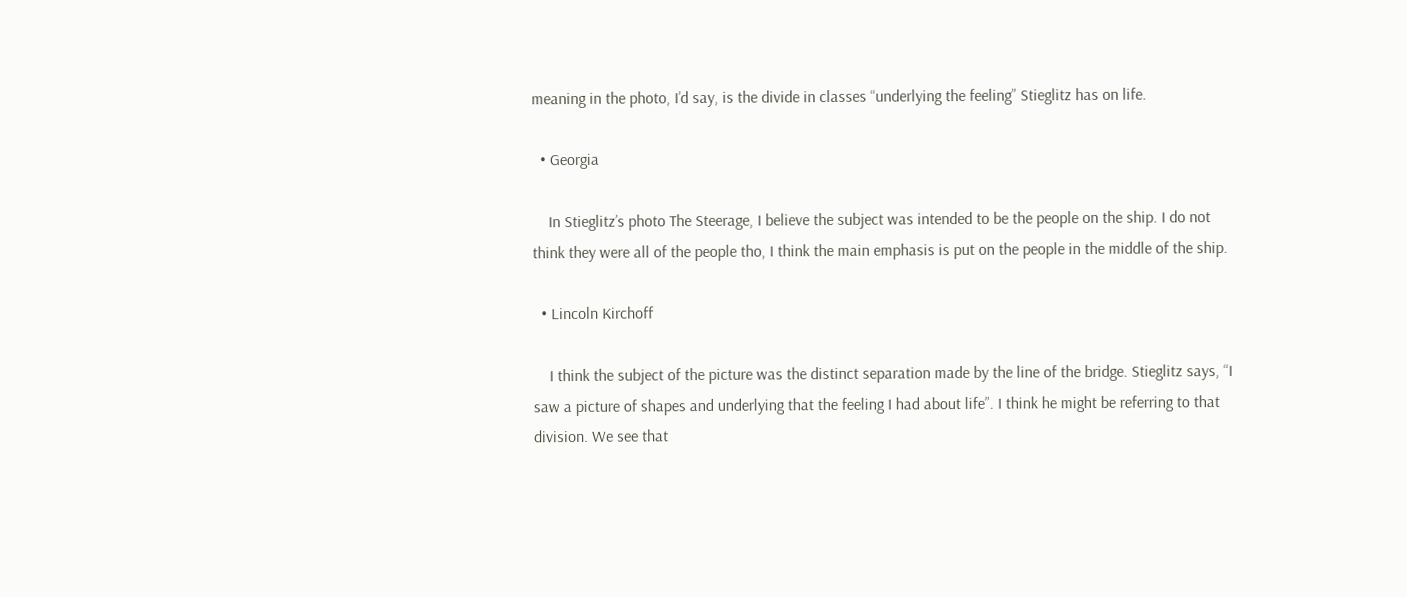meaning in the photo, I’d say, is the divide in classes “underlying the feeling” Stieglitz has on life.

  • Georgia

    In Stieglitz’s photo The Steerage, I believe the subject was intended to be the people on the ship. I do not think they were all of the people tho, I think the main emphasis is put on the people in the middle of the ship.

  • Lincoln Kirchoff

    I think the subject of the picture was the distinct separation made by the line of the bridge. Stieglitz says, “I saw a picture of shapes and underlying that the feeling I had about life”. I think he might be referring to that division. We see that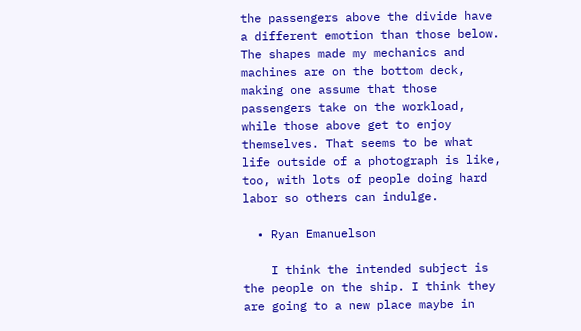the passengers above the divide have a different emotion than those below. The shapes made my mechanics and machines are on the bottom deck, making one assume that those passengers take on the workload, while those above get to enjoy themselves. That seems to be what life outside of a photograph is like, too, with lots of people doing hard labor so others can indulge.

  • Ryan Emanuelson

    I think the intended subject is the people on the ship. I think they are going to a new place maybe in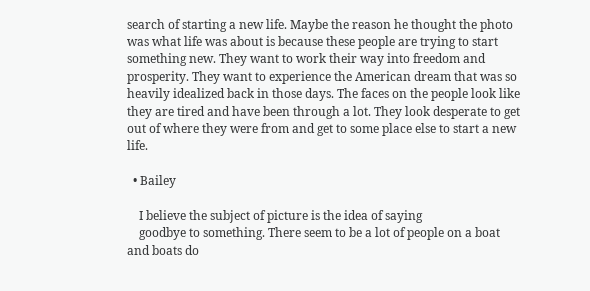search of starting a new life. Maybe the reason he thought the photo was what life was about is because these people are trying to start something new. They want to work their way into freedom and prosperity. They want to experience the American dream that was so heavily idealized back in those days. The faces on the people look like they are tired and have been through a lot. They look desperate to get out of where they were from and get to some place else to start a new life.

  • Bailey

    I believe the subject of picture is the idea of saying
    goodbye to something. There seem to be a lot of people on a boat and boats do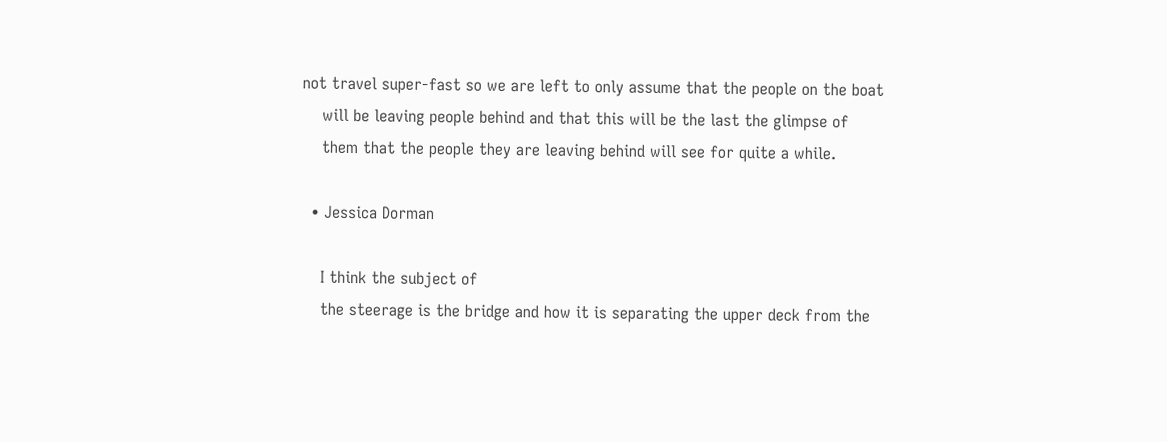not travel super-fast so we are left to only assume that the people on the boat
    will be leaving people behind and that this will be the last the glimpse of
    them that the people they are leaving behind will see for quite a while.

  • Jessica Dorman

    I think the subject of
    the steerage is the bridge and how it is separating the upper deck from the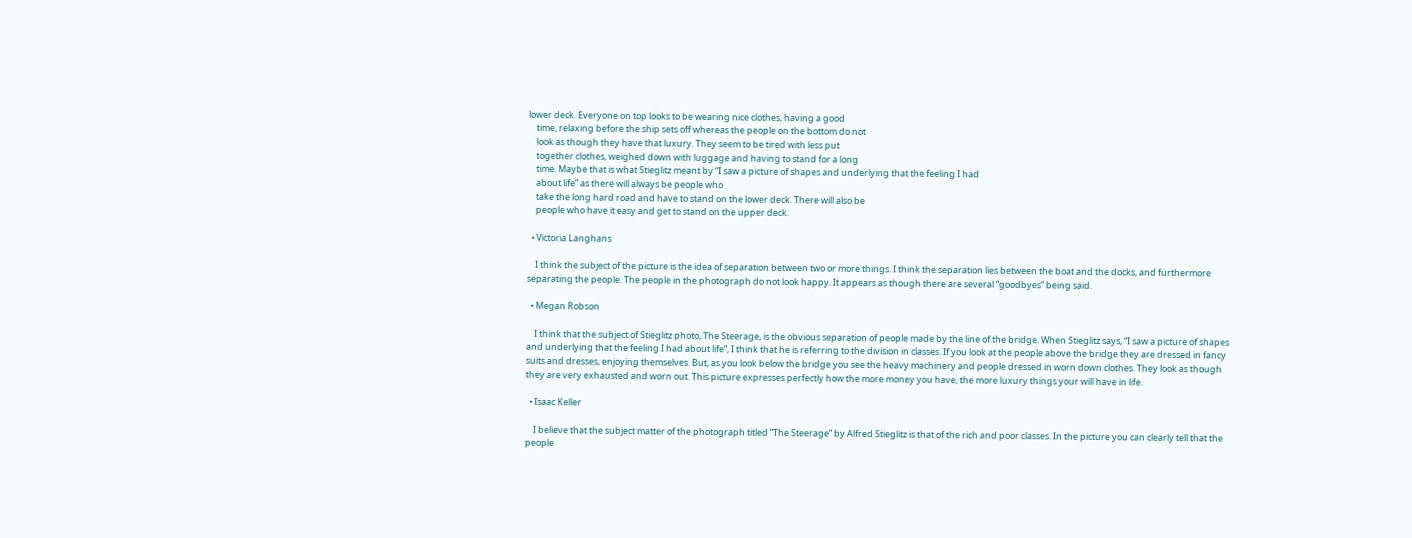lower deck. Everyone on top looks to be wearing nice clothes, having a good
    time, relaxing before the ship sets off whereas the people on the bottom do not
    look as though they have that luxury. They seem to be tired with less put
    together clothes, weighed down with luggage and having to stand for a long
    time. Maybe that is what Stieglitz meant by “I saw a picture of shapes and underlying that the feeling I had
    about life” as there will always be people who
    take the long hard road and have to stand on the lower deck. There will also be
    people who have it easy and get to stand on the upper deck.

  • Victoria Langhans

    I think the subject of the picture is the idea of separation between two or more things. I think the separation lies between the boat and the docks, and furthermore separating the people. The people in the photograph do not look happy. It appears as though there are several “goodbyes” being said.

  • Megan Robson

    I think that the subject of Stieglitz photo, The Steerage, is the obvious separation of people made by the line of the bridge. When Stieglitz says, “I saw a picture of shapes and underlying that the feeling I had about life”, I think that he is referring to the division in classes. If you look at the people above the bridge they are dressed in fancy suits and dresses, enjoying themselves. But, as you look below the bridge you see the heavy machinery and people dressed in worn down clothes. They look as though they are very exhausted and worn out. This picture expresses perfectly how the more money you have, the more luxury things your will have in life.

  • Isaac Keller

    I believe that the subject matter of the photograph titled “The Steerage” by Alfred Stieglitz is that of the rich and poor classes. In the picture you can clearly tell that the people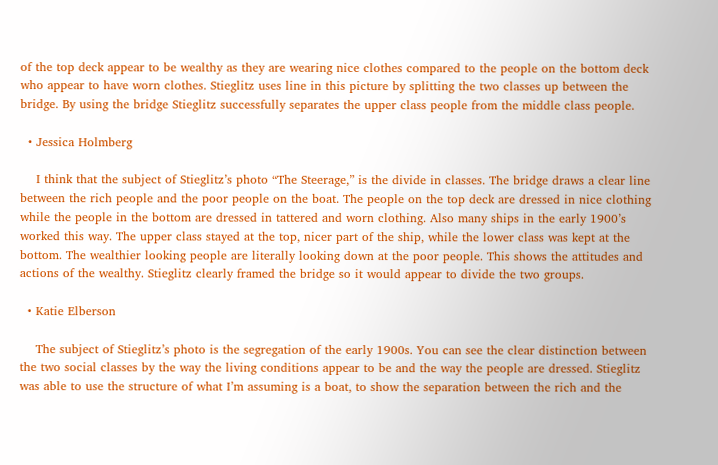of the top deck appear to be wealthy as they are wearing nice clothes compared to the people on the bottom deck who appear to have worn clothes. Stieglitz uses line in this picture by splitting the two classes up between the bridge. By using the bridge Stieglitz successfully separates the upper class people from the middle class people.

  • Jessica Holmberg

    I think that the subject of Stieglitz’s photo “The Steerage,” is the divide in classes. The bridge draws a clear line between the rich people and the poor people on the boat. The people on the top deck are dressed in nice clothing while the people in the bottom are dressed in tattered and worn clothing. Also many ships in the early 1900’s worked this way. The upper class stayed at the top, nicer part of the ship, while the lower class was kept at the bottom. The wealthier looking people are literally looking down at the poor people. This shows the attitudes and actions of the wealthy. Stieglitz clearly framed the bridge so it would appear to divide the two groups.

  • Katie Elberson

    The subject of Stieglitz’s photo is the segregation of the early 1900s. You can see the clear distinction between the two social classes by the way the living conditions appear to be and the way the people are dressed. Stieglitz was able to use the structure of what I’m assuming is a boat, to show the separation between the rich and the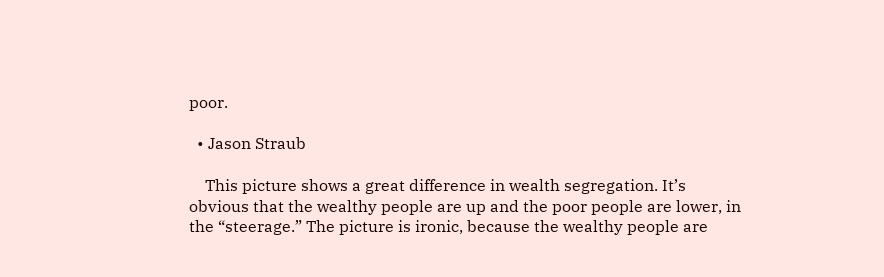poor.

  • Jason Straub

    This picture shows a great difference in wealth segregation. It’s obvious that the wealthy people are up and the poor people are lower, in the “steerage.” The picture is ironic, because the wealthy people are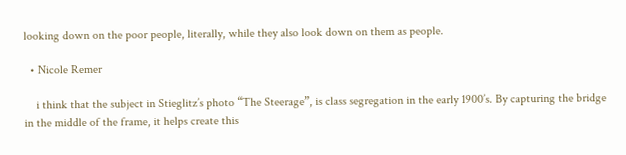looking down on the poor people, literally, while they also look down on them as people.

  • Nicole Remer

    i think that the subject in Stieglitz’s photo “The Steerage”, is class segregation in the early 1900’s. By capturing the bridge in the middle of the frame, it helps create this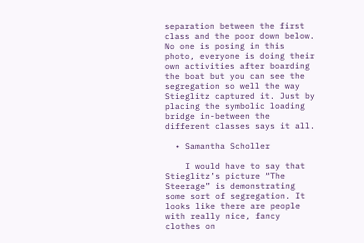separation between the first class and the poor down below. No one is posing in this photo, everyone is doing their own activities after boarding the boat but you can see the segregation so well the way Stieglitz captured it. Just by placing the symbolic loading bridge in-between the different classes says it all.

  • Samantha Scholler

    I would have to say that Stieglitz’s picture “The Steerage” is demonstrating some sort of segregation. It looks like there are people with really nice, fancy clothes on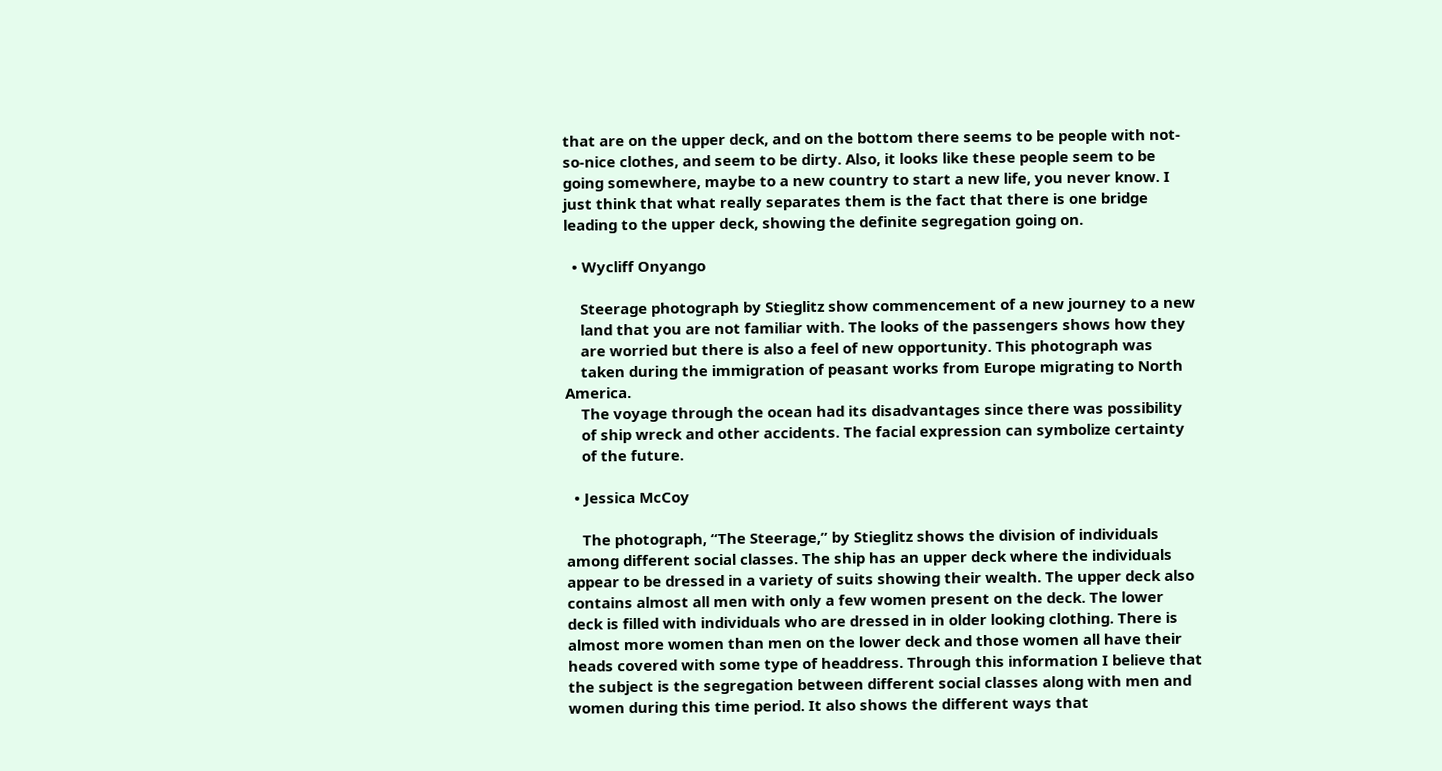that are on the upper deck, and on the bottom there seems to be people with not-so-nice clothes, and seem to be dirty. Also, it looks like these people seem to be going somewhere, maybe to a new country to start a new life, you never know. I just think that what really separates them is the fact that there is one bridge leading to the upper deck, showing the definite segregation going on.

  • Wycliff Onyango

    Steerage photograph by Stieglitz show commencement of a new journey to a new
    land that you are not familiar with. The looks of the passengers shows how they
    are worried but there is also a feel of new opportunity. This photograph was
    taken during the immigration of peasant works from Europe migrating to North America.
    The voyage through the ocean had its disadvantages since there was possibility
    of ship wreck and other accidents. The facial expression can symbolize certainty
    of the future.

  • Jessica McCoy

    The photograph, “The Steerage,” by Stieglitz shows the division of individuals among different social classes. The ship has an upper deck where the individuals appear to be dressed in a variety of suits showing their wealth. The upper deck also contains almost all men with only a few women present on the deck. The lower deck is filled with individuals who are dressed in in older looking clothing. There is almost more women than men on the lower deck and those women all have their heads covered with some type of headdress. Through this information I believe that the subject is the segregation between different social classes along with men and women during this time period. It also shows the different ways that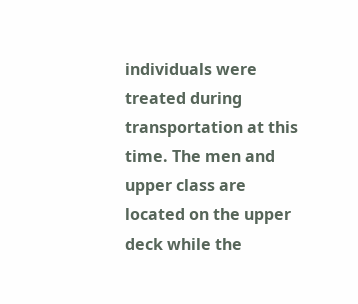individuals were treated during transportation at this time. The men and upper class are located on the upper deck while the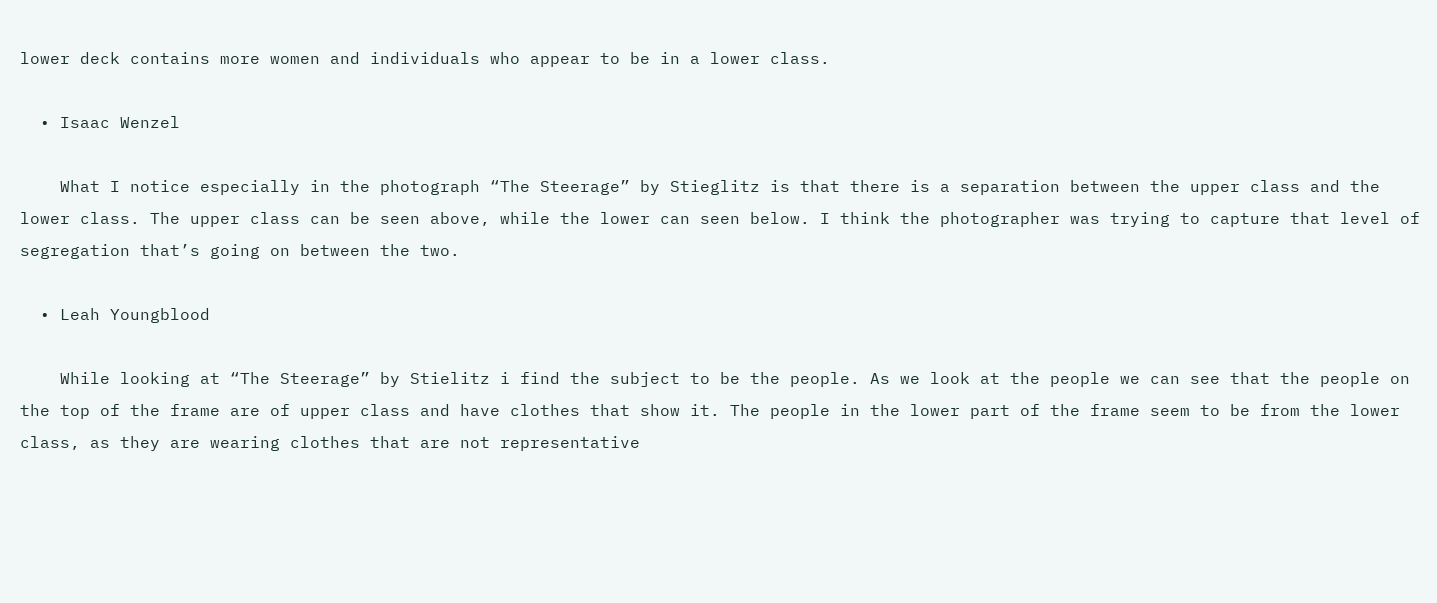lower deck contains more women and individuals who appear to be in a lower class.

  • Isaac Wenzel

    What I notice especially in the photograph “The Steerage” by Stieglitz is that there is a separation between the upper class and the lower class. The upper class can be seen above, while the lower can seen below. I think the photographer was trying to capture that level of segregation that’s going on between the two.

  • Leah Youngblood

    While looking at “The Steerage” by Stielitz i find the subject to be the people. As we look at the people we can see that the people on the top of the frame are of upper class and have clothes that show it. The people in the lower part of the frame seem to be from the lower class, as they are wearing clothes that are not representative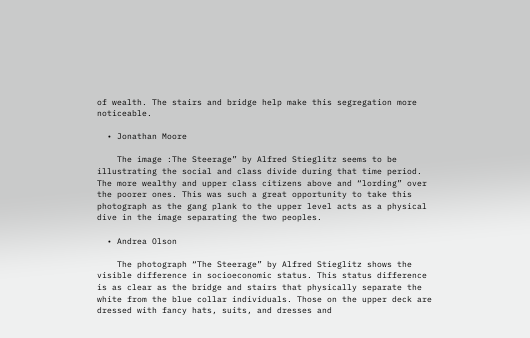of wealth. The stairs and bridge help make this segregation more noticeable.

  • Jonathan Moore

    The image :The Steerage” by Alfred Stieglitz seems to be illustrating the social and class divide during that time period. The more wealthy and upper class citizens above and “lording” over the poorer ones. This was such a great opportunity to take this photograph as the gang plank to the upper level acts as a physical dive in the image separating the two peoples.

  • Andrea Olson

    The photograph “The Steerage” by Alfred Stieglitz shows the visible difference in socioeconomic status. This status difference is as clear as the bridge and stairs that physically separate the white from the blue collar individuals. Those on the upper deck are dressed with fancy hats, suits, and dresses and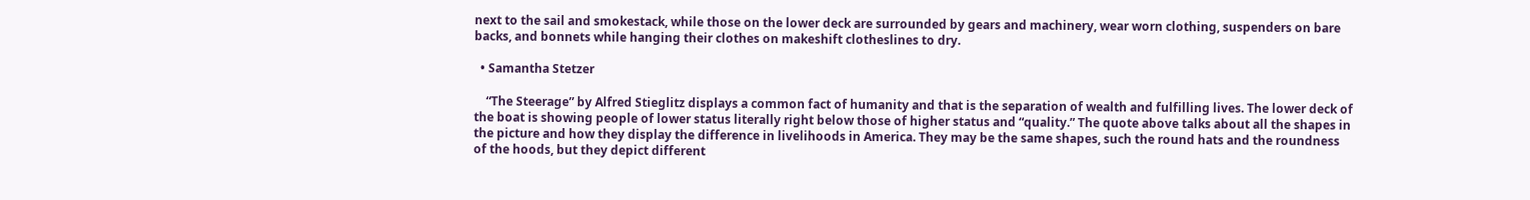next to the sail and smokestack, while those on the lower deck are surrounded by gears and machinery, wear worn clothing, suspenders on bare backs, and bonnets while hanging their clothes on makeshift clotheslines to dry.

  • Samantha Stetzer

    “The Steerage” by Alfred Stieglitz displays a common fact of humanity and that is the separation of wealth and fulfilling lives. The lower deck of the boat is showing people of lower status literally right below those of higher status and “quality.” The quote above talks about all the shapes in the picture and how they display the difference in livelihoods in America. They may be the same shapes, such the round hats and the roundness of the hoods, but they depict different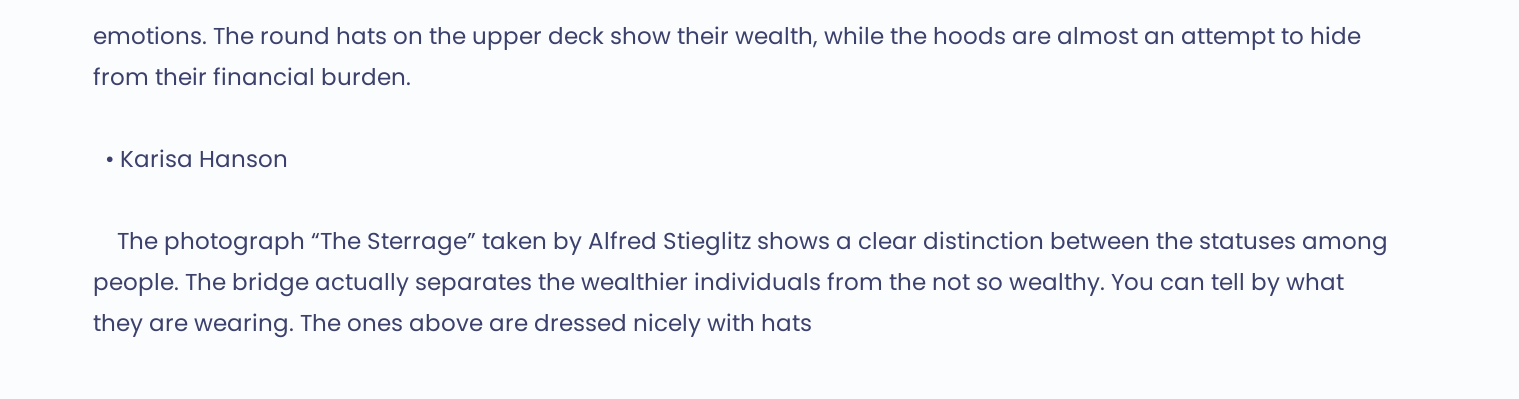emotions. The round hats on the upper deck show their wealth, while the hoods are almost an attempt to hide from their financial burden.

  • Karisa Hanson

    The photograph “The Sterrage” taken by Alfred Stieglitz shows a clear distinction between the statuses among people. The bridge actually separates the wealthier individuals from the not so wealthy. You can tell by what they are wearing. The ones above are dressed nicely with hats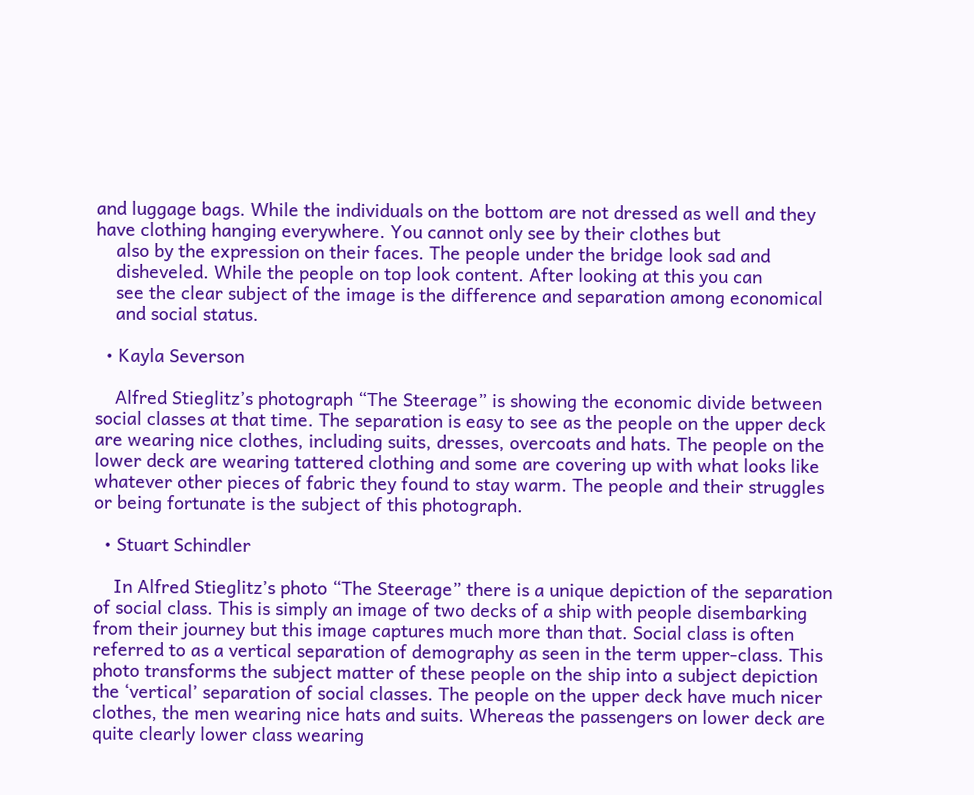and luggage bags. While the individuals on the bottom are not dressed as well and they have clothing hanging everywhere. You cannot only see by their clothes but
    also by the expression on their faces. The people under the bridge look sad and
    disheveled. While the people on top look content. After looking at this you can
    see the clear subject of the image is the difference and separation among economical
    and social status.

  • Kayla Severson

    Alfred Stieglitz’s photograph “The Steerage” is showing the economic divide between social classes at that time. The separation is easy to see as the people on the upper deck are wearing nice clothes, including suits, dresses, overcoats and hats. The people on the lower deck are wearing tattered clothing and some are covering up with what looks like whatever other pieces of fabric they found to stay warm. The people and their struggles or being fortunate is the subject of this photograph.

  • Stuart Schindler

    In Alfred Stieglitz’s photo “The Steerage” there is a unique depiction of the separation of social class. This is simply an image of two decks of a ship with people disembarking from their journey but this image captures much more than that. Social class is often referred to as a vertical separation of demography as seen in the term upper-class. This photo transforms the subject matter of these people on the ship into a subject depiction the ‘vertical’ separation of social classes. The people on the upper deck have much nicer clothes, the men wearing nice hats and suits. Whereas the passengers on lower deck are quite clearly lower class wearing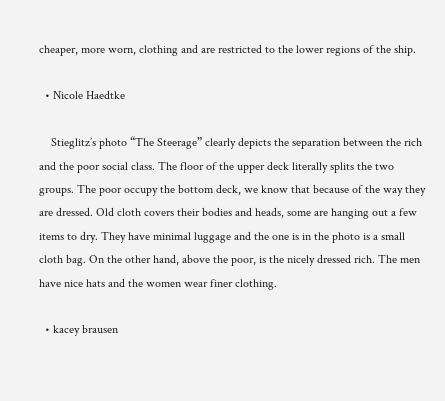cheaper, more worn, clothing and are restricted to the lower regions of the ship.

  • Nicole Haedtke

    Stieglitz’s photo “The Steerage” clearly depicts the separation between the rich and the poor social class. The floor of the upper deck literally splits the two groups. The poor occupy the bottom deck, we know that because of the way they are dressed. Old cloth covers their bodies and heads, some are hanging out a few items to dry. They have minimal luggage and the one is in the photo is a small cloth bag. On the other hand, above the poor, is the nicely dressed rich. The men have nice hats and the women wear finer clothing.

  • kacey brausen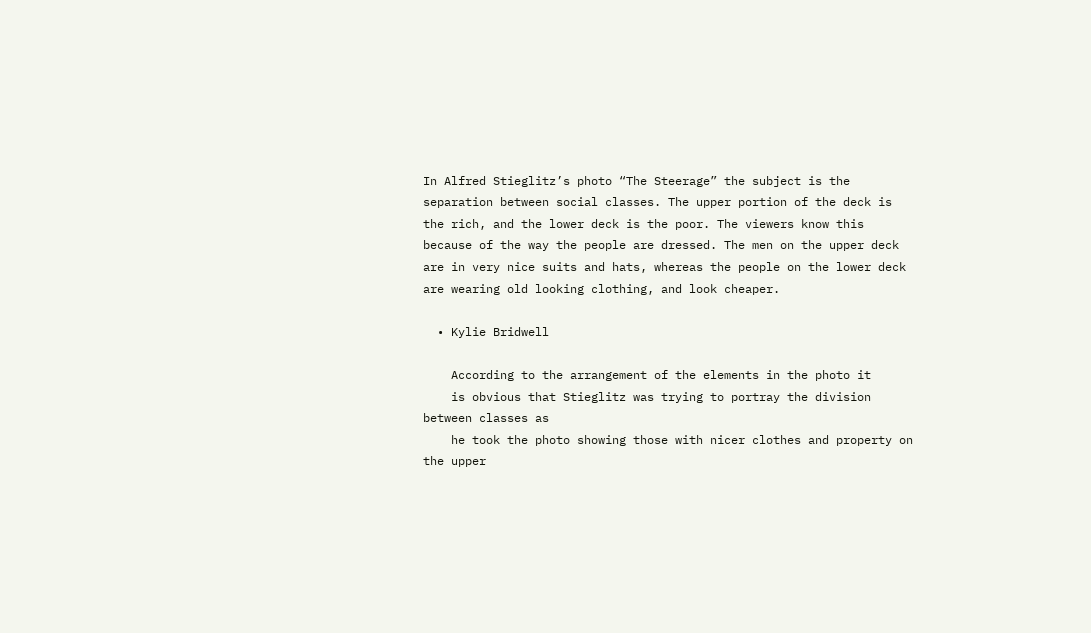In Alfred Stieglitz’s photo “The Steerage” the subject is the separation between social classes. The upper portion of the deck is the rich, and the lower deck is the poor. The viewers know this because of the way the people are dressed. The men on the upper deck are in very nice suits and hats, whereas the people on the lower deck are wearing old looking clothing, and look cheaper.

  • Kylie Bridwell

    According to the arrangement of the elements in the photo it
    is obvious that Stieglitz was trying to portray the division between classes as
    he took the photo showing those with nicer clothes and property on the upper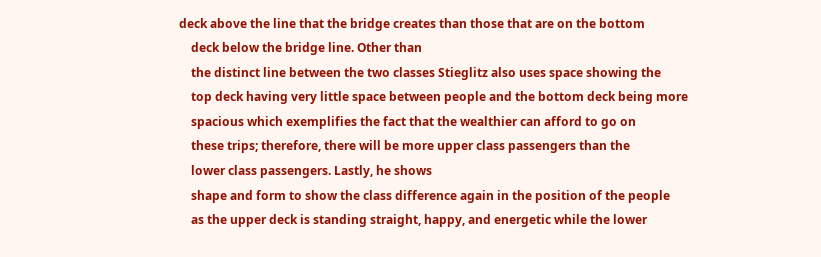deck above the line that the bridge creates than those that are on the bottom
    deck below the bridge line. Other than
    the distinct line between the two classes Stieglitz also uses space showing the
    top deck having very little space between people and the bottom deck being more
    spacious which exemplifies the fact that the wealthier can afford to go on
    these trips; therefore, there will be more upper class passengers than the
    lower class passengers. Lastly, he shows
    shape and form to show the class difference again in the position of the people
    as the upper deck is standing straight, happy, and energetic while the lower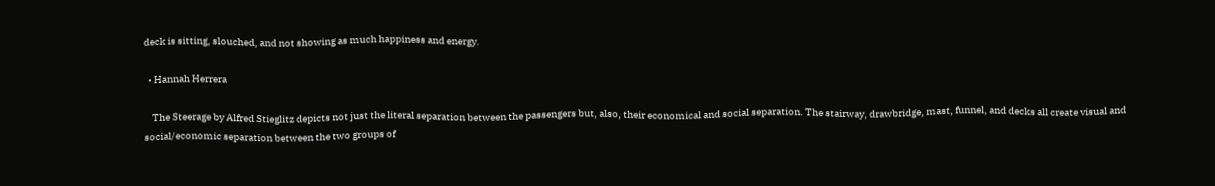deck is sitting, slouched, and not showing as much happiness and energy.

  • Hannah Herrera

    The Steerage by Alfred Stieglitz depicts not just the literal separation between the passengers but, also, their economical and social separation. The stairway, drawbridge, mast, funnel, and decks all create visual and social/economic separation between the two groups of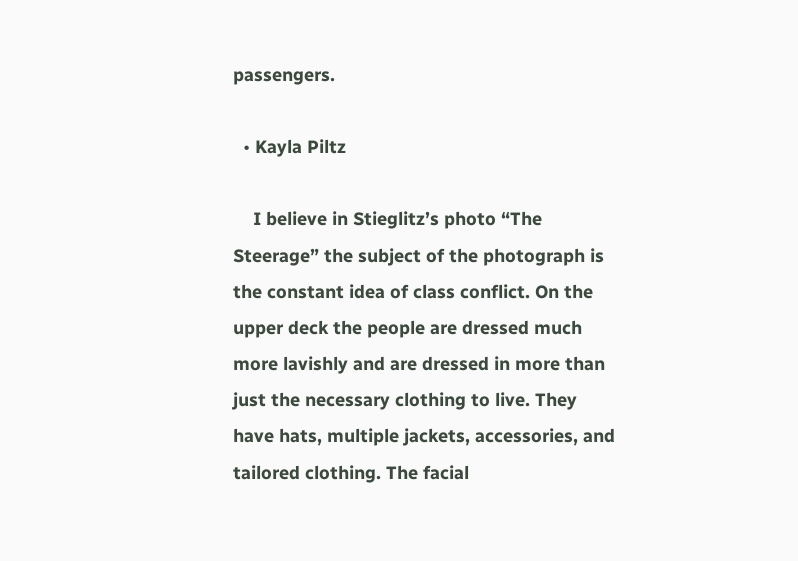passengers.

  • Kayla Piltz

    I believe in Stieglitz’s photo “The Steerage” the subject of the photograph is the constant idea of class conflict. On the upper deck the people are dressed much more lavishly and are dressed in more than just the necessary clothing to live. They have hats, multiple jackets, accessories, and tailored clothing. The facial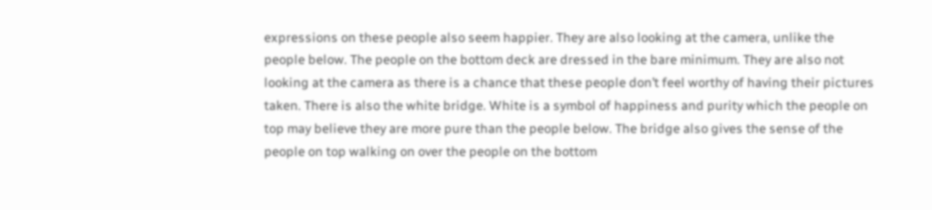expressions on these people also seem happier. They are also looking at the camera, unlike the people below. The people on the bottom deck are dressed in the bare minimum. They are also not looking at the camera as there is a chance that these people don’t feel worthy of having their pictures taken. There is also the white bridge. White is a symbol of happiness and purity which the people on top may believe they are more pure than the people below. The bridge also gives the sense of the people on top walking on over the people on the bottom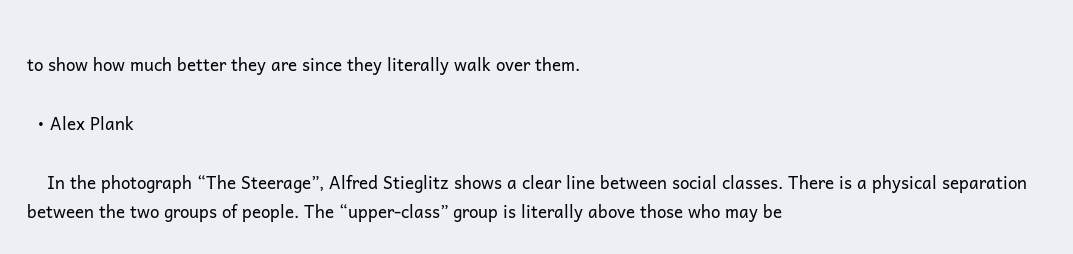to show how much better they are since they literally walk over them.

  • Alex Plank

    In the photograph “The Steerage”, Alfred Stieglitz shows a clear line between social classes. There is a physical separation between the two groups of people. The “upper-class” group is literally above those who may be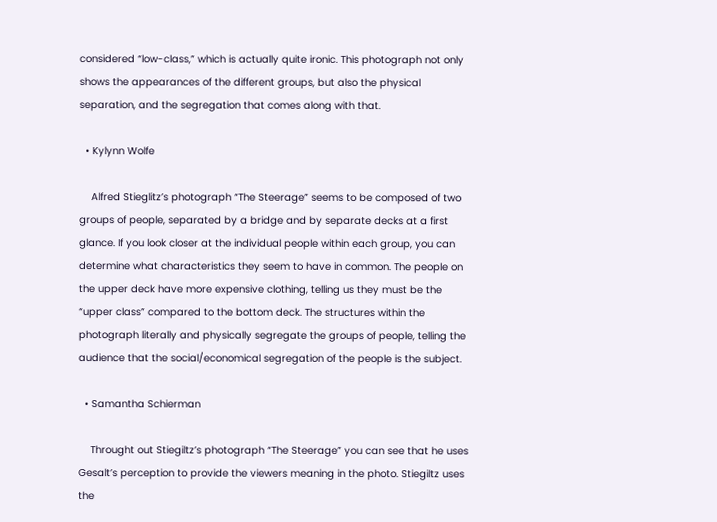considered “low-class,” which is actually quite ironic. This photograph not only shows the appearances of the different groups, but also the physical separation, and the segregation that comes along with that.

  • Kylynn Wolfe

    Alfred Stieglitz’s photograph “The Steerage” seems to be composed of two groups of people, separated by a bridge and by separate decks at a first glance. If you look closer at the individual people within each group, you can determine what characteristics they seem to have in common. The people on the upper deck have more expensive clothing, telling us they must be the “upper class” compared to the bottom deck. The structures within the photograph literally and physically segregate the groups of people, telling the audience that the social/economical segregation of the people is the subject.

  • Samantha Schierman

    Throught out Stiegiltz’s photograph “The Steerage” you can see that he uses Gesalt’s perception to provide the viewers meaning in the photo. Stiegiltz uses the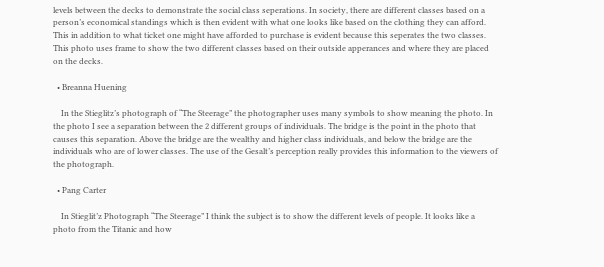levels between the decks to demonstrate the social class seperations. In society, there are different classes based on a person’s economical standings which is then evident with what one looks like based on the clothing they can afford. This in addition to what ticket one might have afforded to purchase is evident because this seperates the two classes. This photo uses frame to show the two different classes based on their outside apperances and where they are placed on the decks.

  • Breanna Huening

    In the Stieglitz’s photograph of “The Steerage” the photographer uses many symbols to show meaning the photo. In the photo I see a separation between the 2 different groups of individuals. The bridge is the point in the photo that causes this separation. Above the bridge are the wealthy and higher class individuals, and below the bridge are the individuals who are of lower classes. The use of the Gesalt’s perception really provides this information to the viewers of the photograph.

  • Pang Carter

    In Stieglit’z Photograph “The Steerage” I think the subject is to show the different levels of people. It looks like a photo from the Titanic and how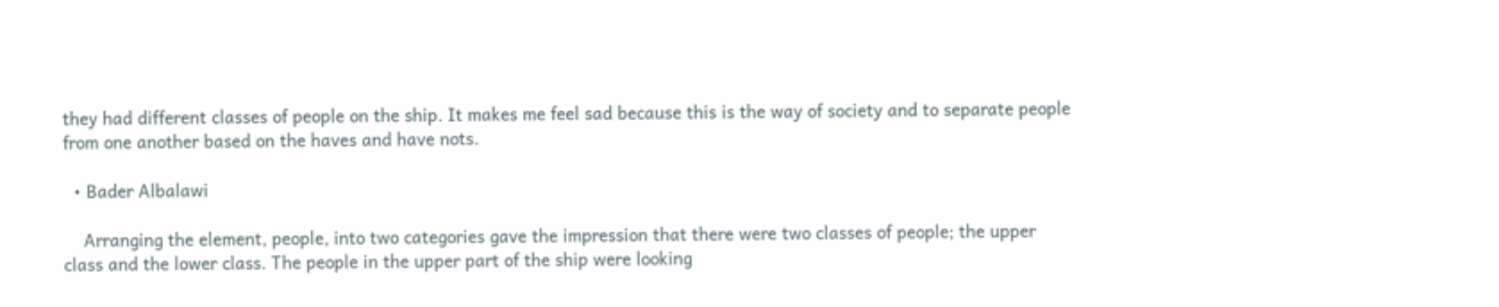they had different classes of people on the ship. It makes me feel sad because this is the way of society and to separate people from one another based on the haves and have nots.

  • Bader Albalawi

    Arranging the element, people, into two categories gave the impression that there were two classes of people; the upper class and the lower class. The people in the upper part of the ship were looking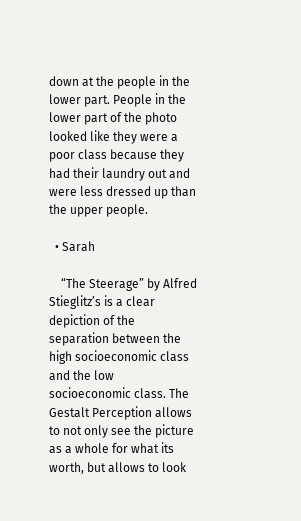down at the people in the lower part. People in the lower part of the photo looked like they were a poor class because they had their laundry out and were less dressed up than the upper people.

  • Sarah

    “The Steerage” by Alfred Stieglitz’s is a clear depiction of the separation between the high socioeconomic class and the low socioeconomic class. The Gestalt Perception allows to not only see the picture as a whole for what its worth, but allows to look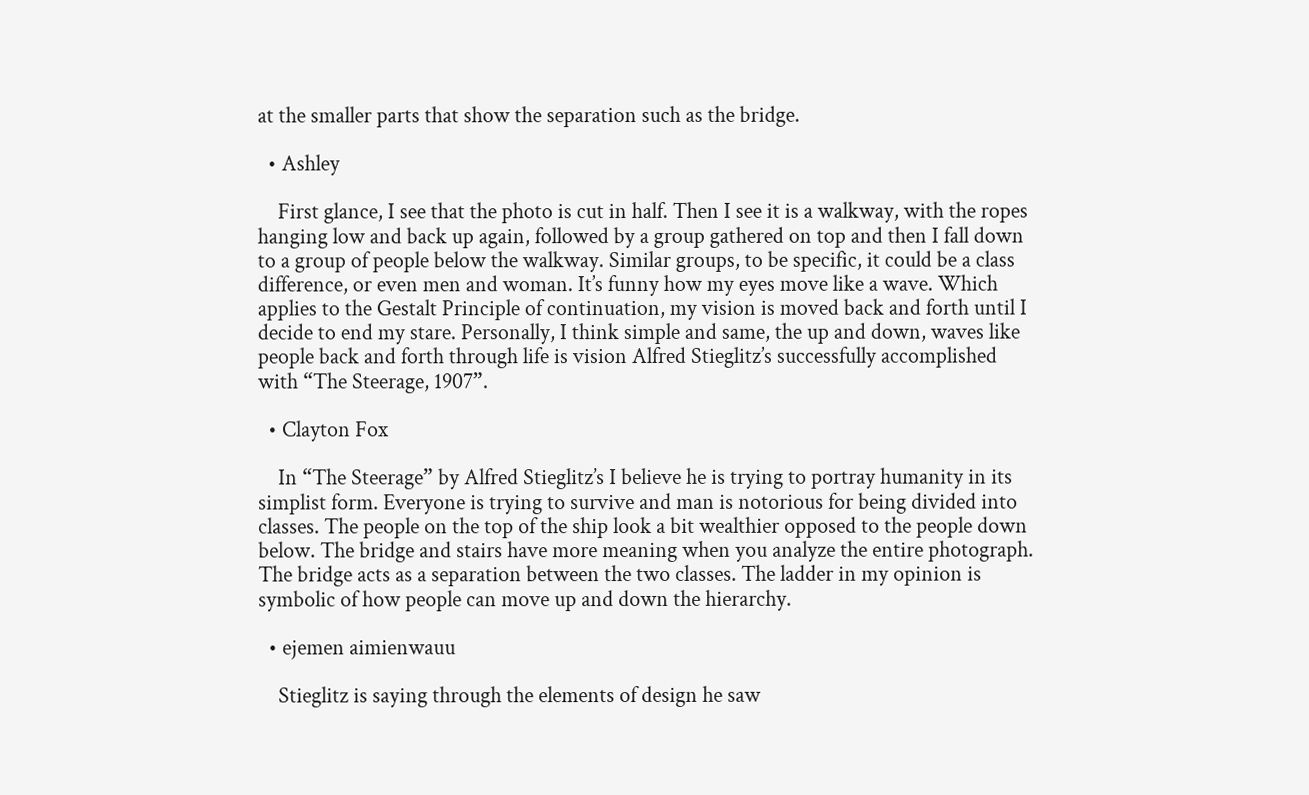at the smaller parts that show the separation such as the bridge.

  • Ashley

    First glance, I see that the photo is cut in half. Then I see it is a walkway, with the ropes hanging low and back up again, followed by a group gathered on top and then I fall down to a group of people below the walkway. Similar groups, to be specific, it could be a class difference, or even men and woman. It’s funny how my eyes move like a wave. Which applies to the Gestalt Principle of continuation, my vision is moved back and forth until I decide to end my stare. Personally, I think simple and same, the up and down, waves like people back and forth through life is vision Alfred Stieglitz’s successfully accomplished with “The Steerage, 1907”.

  • Clayton Fox

    In “The Steerage” by Alfred Stieglitz’s I believe he is trying to portray humanity in its simplist form. Everyone is trying to survive and man is notorious for being divided into classes. The people on the top of the ship look a bit wealthier opposed to the people down below. The bridge and stairs have more meaning when you analyze the entire photograph. The bridge acts as a separation between the two classes. The ladder in my opinion is symbolic of how people can move up and down the hierarchy.

  • ejemen aimienwauu

    Stieglitz is saying through the elements of design he saw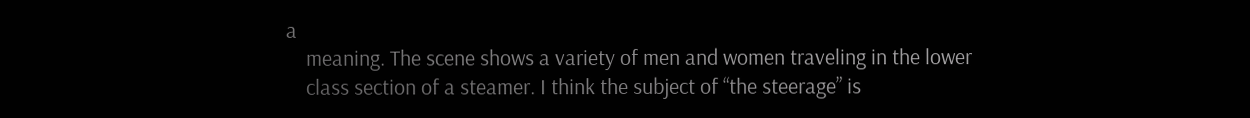a
    meaning. The scene shows a variety of men and women traveling in the lower
    class section of a steamer. I think the subject of “the steerage” is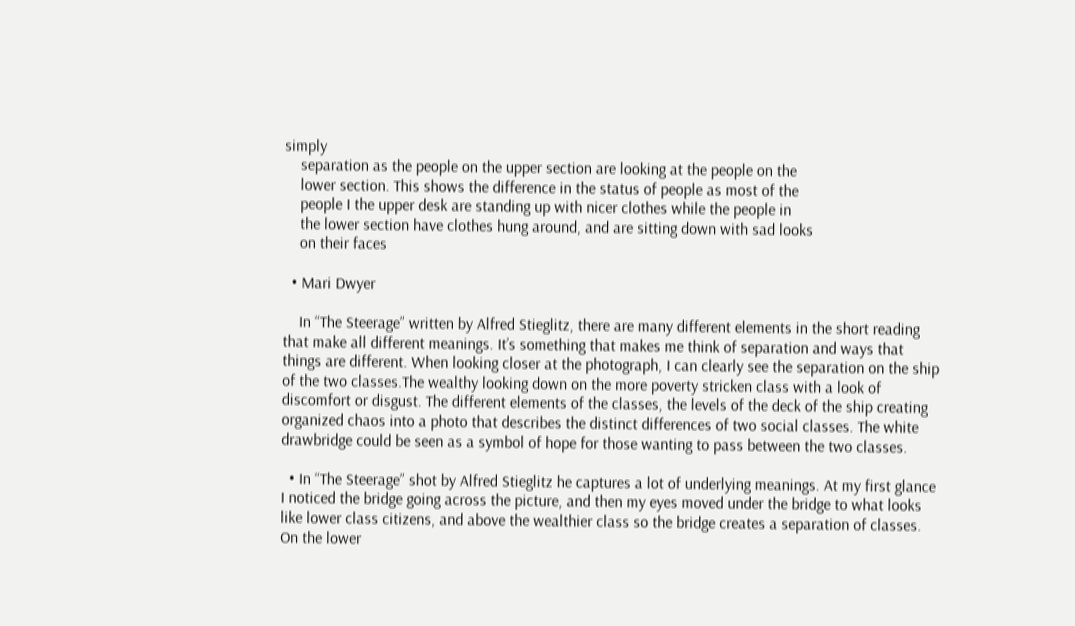simply
    separation as the people on the upper section are looking at the people on the
    lower section. This shows the difference in the status of people as most of the
    people I the upper desk are standing up with nicer clothes while the people in
    the lower section have clothes hung around, and are sitting down with sad looks
    on their faces

  • Mari Dwyer

    In “The Steerage” written by Alfred Stieglitz, there are many different elements in the short reading that make all different meanings. It’s something that makes me think of separation and ways that things are different. When looking closer at the photograph, I can clearly see the separation on the ship of the two classes.The wealthy looking down on the more poverty stricken class with a look of discomfort or disgust. The different elements of the classes, the levels of the deck of the ship creating organized chaos into a photo that describes the distinct differences of two social classes. The white drawbridge could be seen as a symbol of hope for those wanting to pass between the two classes.

  • In “The Steerage” shot by Alfred Stieglitz he captures a lot of underlying meanings. At my first glance I noticed the bridge going across the picture, and then my eyes moved under the bridge to what looks like lower class citizens, and above the wealthier class so the bridge creates a separation of classes. On the lower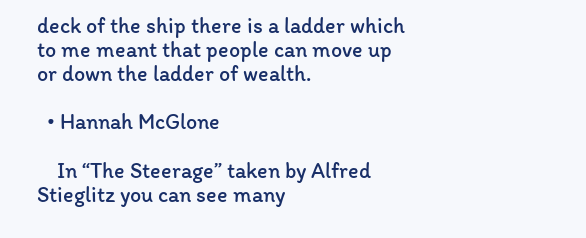deck of the ship there is a ladder which to me meant that people can move up or down the ladder of wealth.

  • Hannah McGlone

    In “The Steerage” taken by Alfred Stieglitz you can see many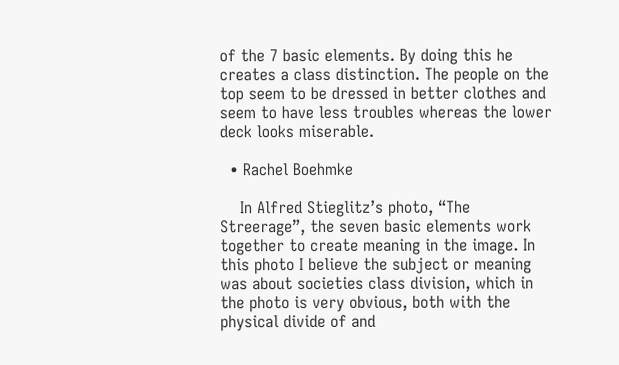of the 7 basic elements. By doing this he creates a class distinction. The people on the top seem to be dressed in better clothes and seem to have less troubles whereas the lower deck looks miserable.

  • Rachel Boehmke

    In Alfred Stieglitz’s photo, “The Streerage”, the seven basic elements work together to create meaning in the image. In this photo I believe the subject or meaning was about societies class division, which in the photo is very obvious, both with the physical divide of and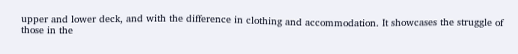upper and lower deck, and with the difference in clothing and accommodation. It showcases the struggle of those in the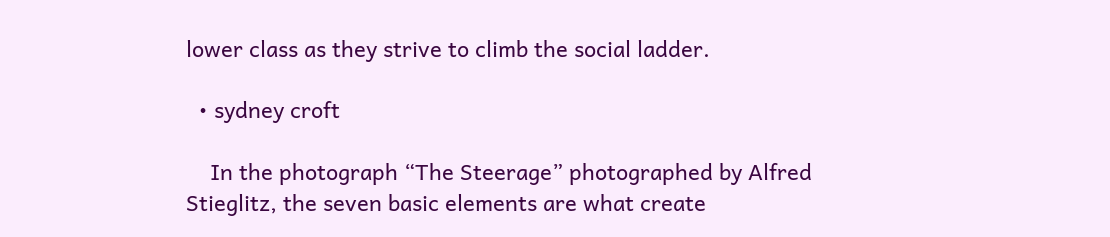lower class as they strive to climb the social ladder.

  • sydney croft

    In the photograph “The Steerage” photographed by Alfred Stieglitz, the seven basic elements are what create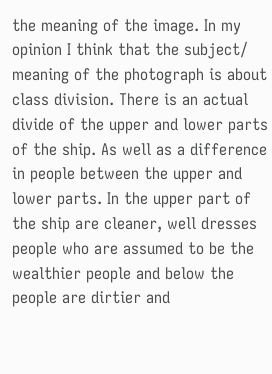the meaning of the image. In my opinion I think that the subject/ meaning of the photograph is about class division. There is an actual divide of the upper and lower parts of the ship. As well as a difference in people between the upper and lower parts. In the upper part of the ship are cleaner, well dresses people who are assumed to be the wealthier people and below the people are dirtier and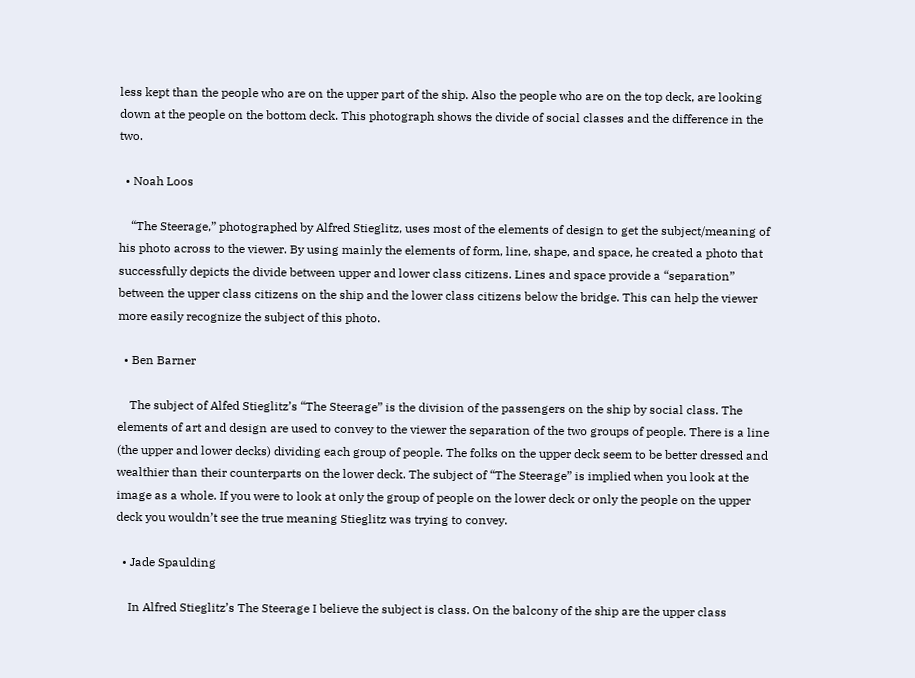less kept than the people who are on the upper part of the ship. Also the people who are on the top deck, are looking down at the people on the bottom deck. This photograph shows the divide of social classes and the difference in the two.

  • Noah Loos

    “The Steerage,” photographed by Alfred Stieglitz, uses most of the elements of design to get the subject/meaning of his photo across to the viewer. By using mainly the elements of form, line, shape, and space, he created a photo that successfully depicts the divide between upper and lower class citizens. Lines and space provide a “separation” between the upper class citizens on the ship and the lower class citizens below the bridge. This can help the viewer more easily recognize the subject of this photo.

  • Ben Barner

    The subject of Alfed Stieglitz’s “The Steerage” is the division of the passengers on the ship by social class. The elements of art and design are used to convey to the viewer the separation of the two groups of people. There is a line (the upper and lower decks) dividing each group of people. The folks on the upper deck seem to be better dressed and wealthier than their counterparts on the lower deck. The subject of “The Steerage” is implied when you look at the image as a whole. If you were to look at only the group of people on the lower deck or only the people on the upper deck you wouldn’t see the true meaning Stieglitz was trying to convey.

  • Jade Spaulding

    In Alfred Stieglitz’s The Steerage I believe the subject is class. On the balcony of the ship are the upper class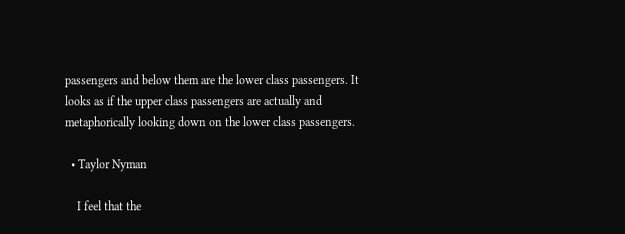passengers and below them are the lower class passengers. It looks as if the upper class passengers are actually and metaphorically looking down on the lower class passengers.

  • Taylor Nyman

    I feel that the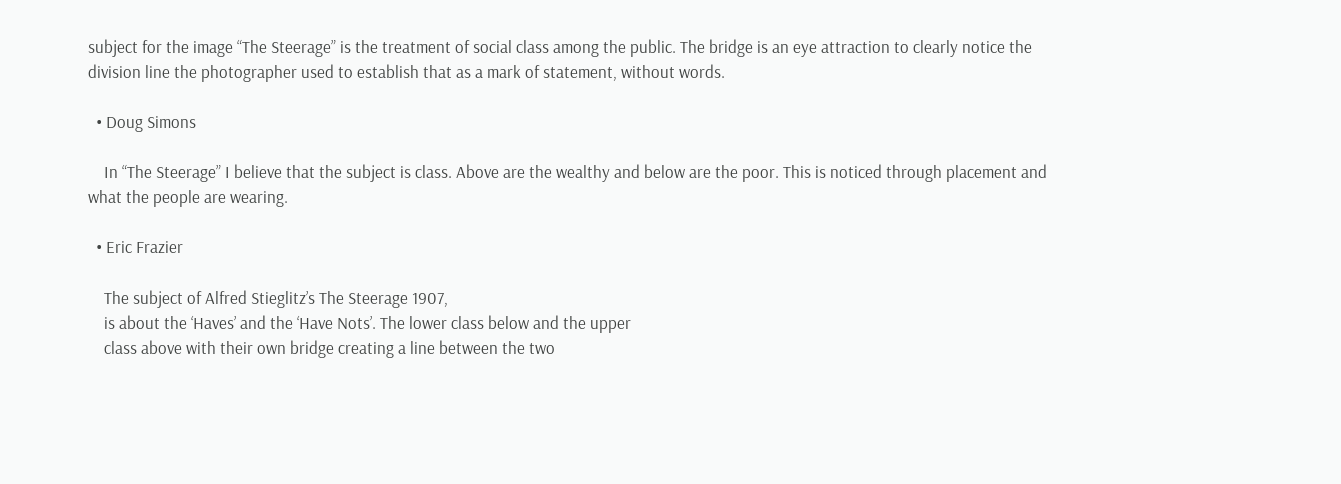subject for the image “The Steerage” is the treatment of social class among the public. The bridge is an eye attraction to clearly notice the division line the photographer used to establish that as a mark of statement, without words.

  • Doug Simons

    In “The Steerage” I believe that the subject is class. Above are the wealthy and below are the poor. This is noticed through placement and what the people are wearing.

  • Eric Frazier

    The subject of Alfred Stieglitz’s The Steerage 1907,
    is about the ‘Haves’ and the ‘Have Nots’. The lower class below and the upper
    class above with their own bridge creating a line between the two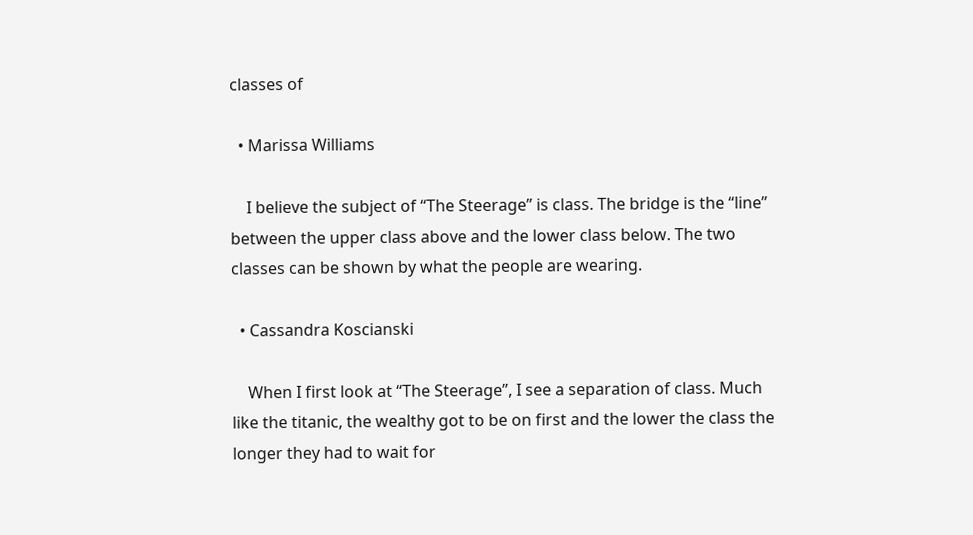classes of

  • Marissa Williams

    I believe the subject of “The Steerage” is class. The bridge is the “line” between the upper class above and the lower class below. The two classes can be shown by what the people are wearing.

  • Cassandra Koscianski

    When I first look at “The Steerage”, I see a separation of class. Much like the titanic, the wealthy got to be on first and the lower the class the longer they had to wait for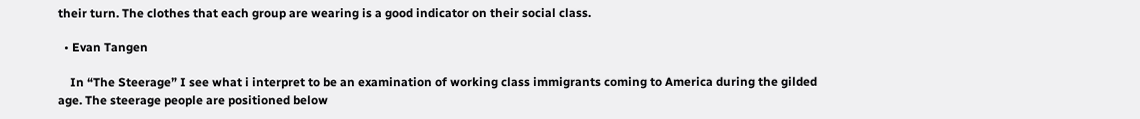their turn. The clothes that each group are wearing is a good indicator on their social class.

  • Evan Tangen

    In “The Steerage” I see what i interpret to be an examination of working class immigrants coming to America during the gilded age. The steerage people are positioned below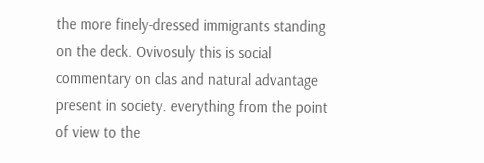the more finely-dressed immigrants standing on the deck. Ovivosuly this is social commentary on clas and natural advantage present in society. everything from the point of view to the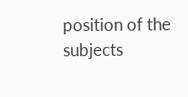position of the subjects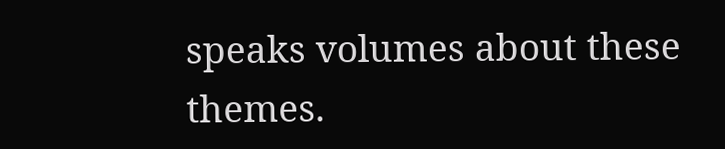speaks volumes about these themes.